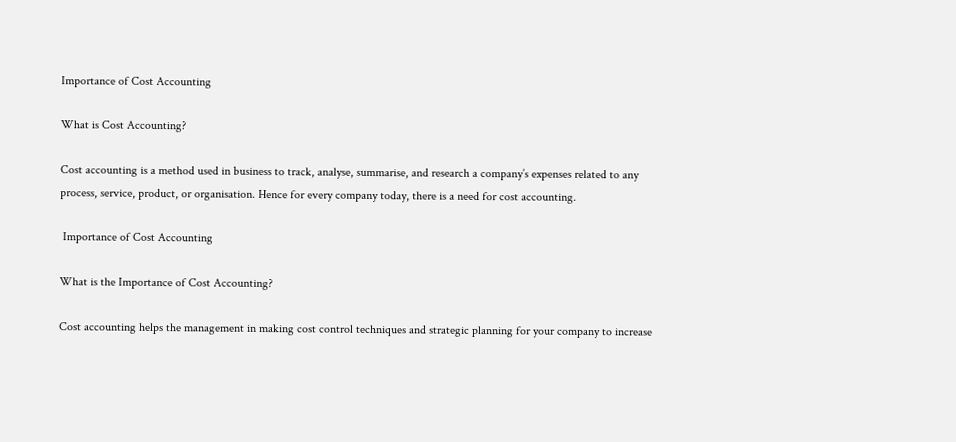Importance of Cost Accounting

What is Cost Accounting?

Cost accounting is a method used in business to track, analyse, summarise, and research a company’s expenses related to any process, service, product, or organisation. Hence for every company today, there is a need for cost accounting.

 Importance of Cost Accounting

What is the Importance of Cost Accounting?

Cost accounting helps the management in making cost control techniques and strategic planning for your company to increase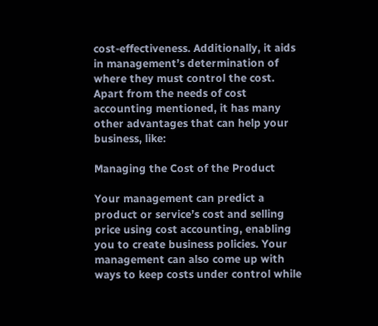cost-effectiveness. Additionally, it aids in management’s determination of where they must control the cost. Apart from the needs of cost accounting mentioned, it has many other advantages that can help your business, like:

Managing the Cost of the Product

Your management can predict a product or service’s cost and selling price using cost accounting, enabling you to create business policies. Your management can also come up with ways to keep costs under control while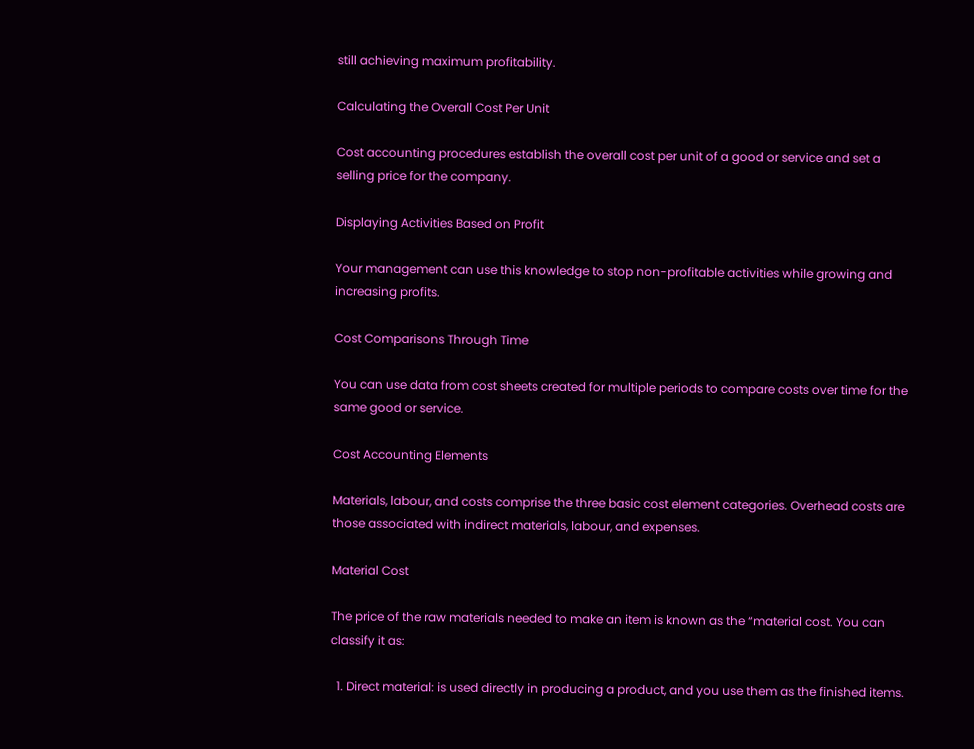still achieving maximum profitability.

Calculating the Overall Cost Per Unit

Cost accounting procedures establish the overall cost per unit of a good or service and set a selling price for the company.

Displaying Activities Based on Profit

Your management can use this knowledge to stop non-profitable activities while growing and increasing profits.

Cost Comparisons Through Time

You can use data from cost sheets created for multiple periods to compare costs over time for the same good or service.

Cost Accounting Elements

Materials, labour, and costs comprise the three basic cost element categories. Overhead costs are those associated with indirect materials, labour, and expenses.

Material Cost

The price of the raw materials needed to make an item is known as the “material cost. You can classify it as:

  1. Direct material: is used directly in producing a product, and you use them as the finished items.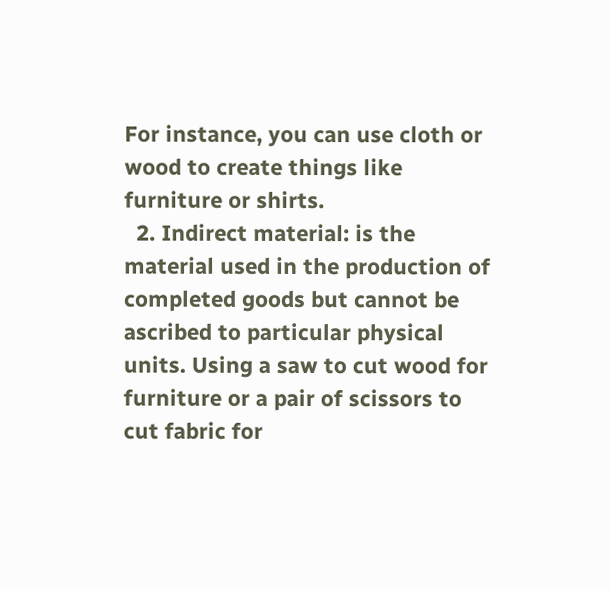For instance, you can use cloth or wood to create things like furniture or shirts.
  2. Indirect material: is the material used in the production of completed goods but cannot be ascribed to particular physical units. Using a saw to cut wood for furniture or a pair of scissors to cut fabric for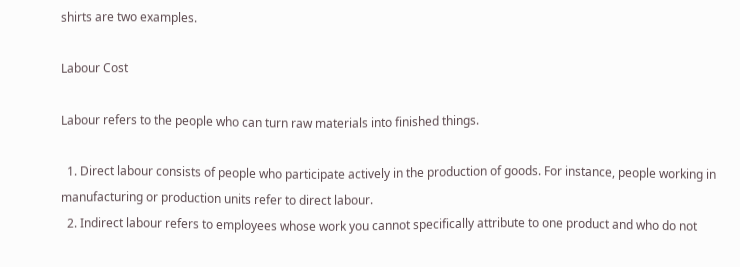shirts are two examples.

Labour Cost

Labour refers to the people who can turn raw materials into finished things.

  1. Direct labour consists of people who participate actively in the production of goods. For instance, people working in manufacturing or production units refer to direct labour.
  2. Indirect labour refers to employees whose work you cannot specifically attribute to one product and who do not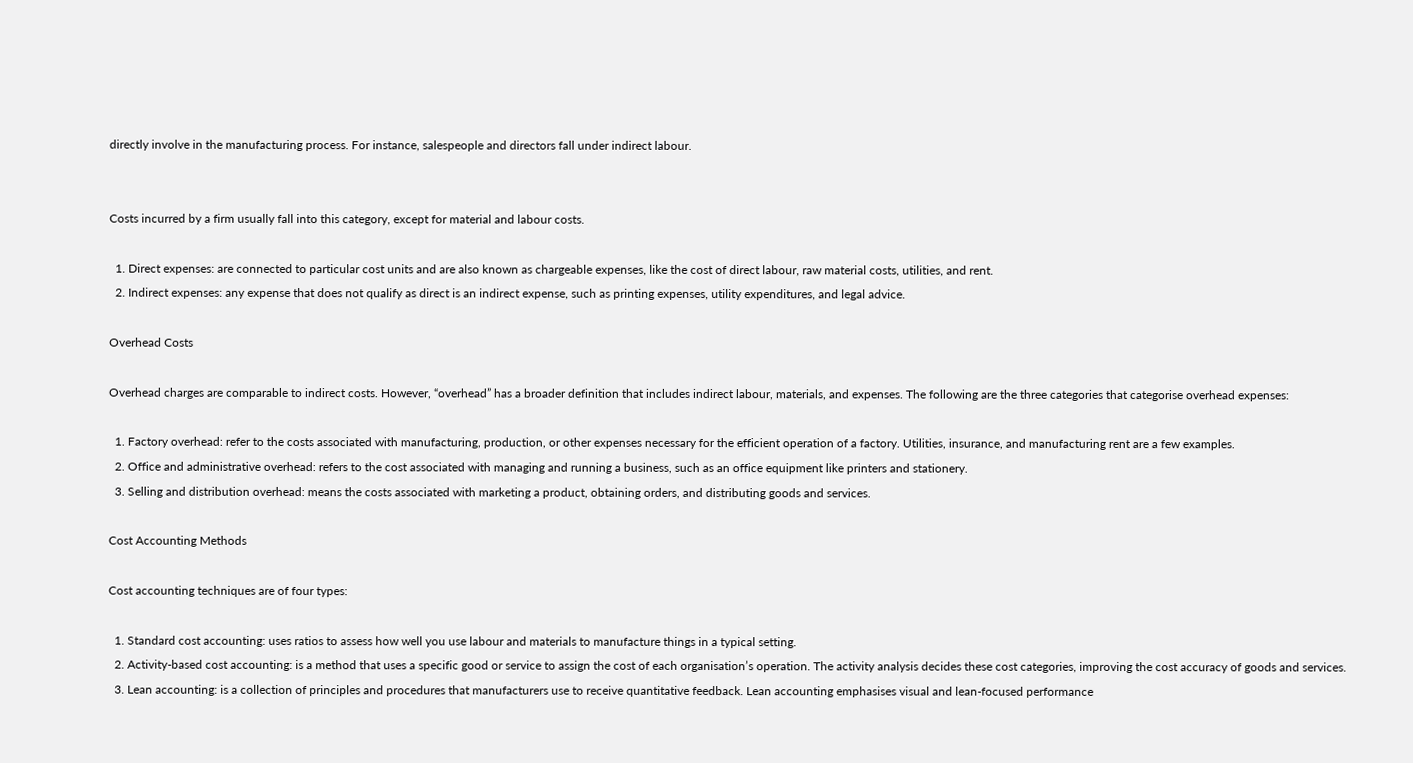directly involve in the manufacturing process. For instance, salespeople and directors fall under indirect labour.


Costs incurred by a firm usually fall into this category, except for material and labour costs.

  1. Direct expenses: are connected to particular cost units and are also known as chargeable expenses, like the cost of direct labour, raw material costs, utilities, and rent.
  2. Indirect expenses: any expense that does not qualify as direct is an indirect expense, such as printing expenses, utility expenditures, and legal advice.

Overhead Costs

Overhead charges are comparable to indirect costs. However, “overhead” has a broader definition that includes indirect labour, materials, and expenses. The following are the three categories that categorise overhead expenses:

  1. Factory overhead: refer to the costs associated with manufacturing, production, or other expenses necessary for the efficient operation of a factory. Utilities, insurance, and manufacturing rent are a few examples.
  2. Office and administrative overhead: refers to the cost associated with managing and running a business, such as an office equipment like printers and stationery.
  3. Selling and distribution overhead: means the costs associated with marketing a product, obtaining orders, and distributing goods and services.

Cost Accounting Methods

Cost accounting techniques are of four types:

  1. Standard cost accounting: uses ratios to assess how well you use labour and materials to manufacture things in a typical setting.
  2. Activity-based cost accounting: is a method that uses a specific good or service to assign the cost of each organisation’s operation. The activity analysis decides these cost categories, improving the cost accuracy of goods and services.
  3. Lean accounting: is a collection of principles and procedures that manufacturers use to receive quantitative feedback. Lean accounting emphasises visual and lean-focused performance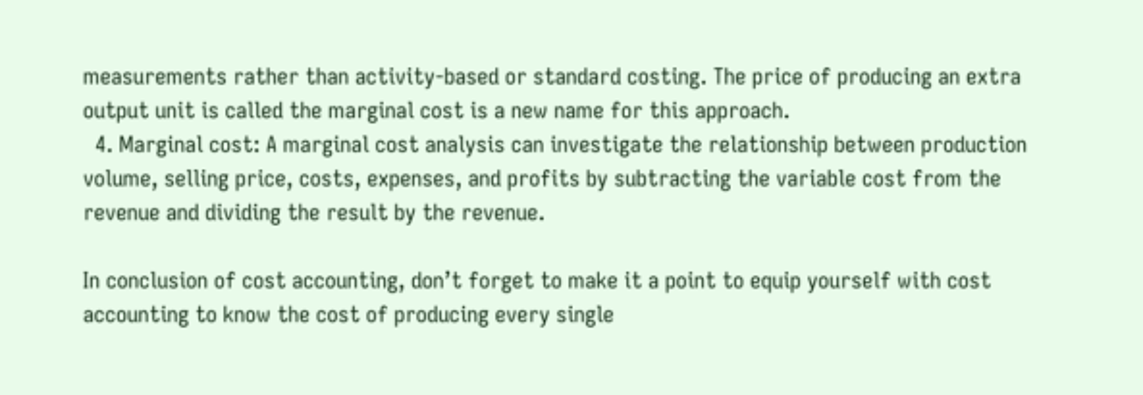measurements rather than activity-based or standard costing. The price of producing an extra output unit is called the marginal cost is a new name for this approach.
  4. Marginal cost: A marginal cost analysis can investigate the relationship between production volume, selling price, costs, expenses, and profits by subtracting the variable cost from the revenue and dividing the result by the revenue.

In conclusion of cost accounting, don’t forget to make it a point to equip yourself with cost accounting to know the cost of producing every single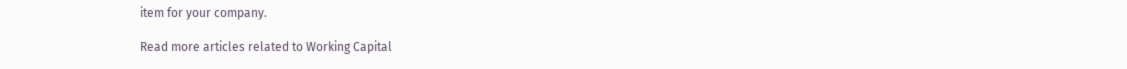item for your company.

Read more articles related to Working Capital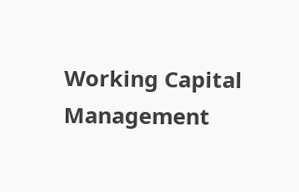Working Capital Management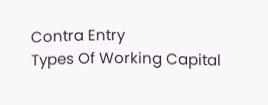Contra Entry
Types Of Working Capital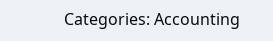Categories: Accounting